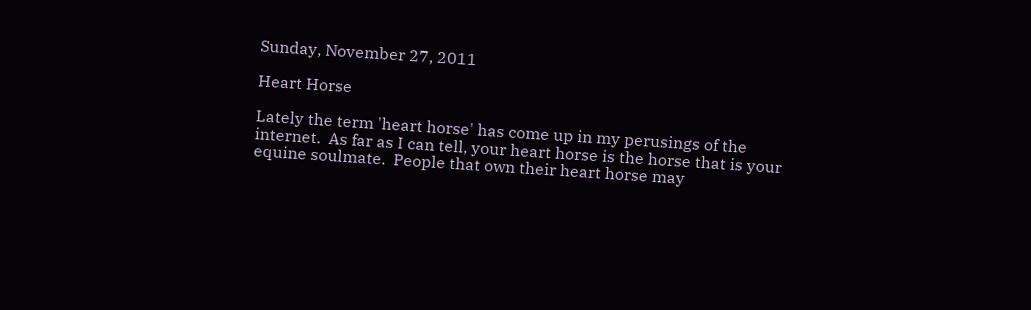Sunday, November 27, 2011

Heart Horse

Lately the term 'heart horse' has come up in my perusings of the internet.  As far as I can tell, your heart horse is the horse that is your equine soulmate.  People that own their heart horse may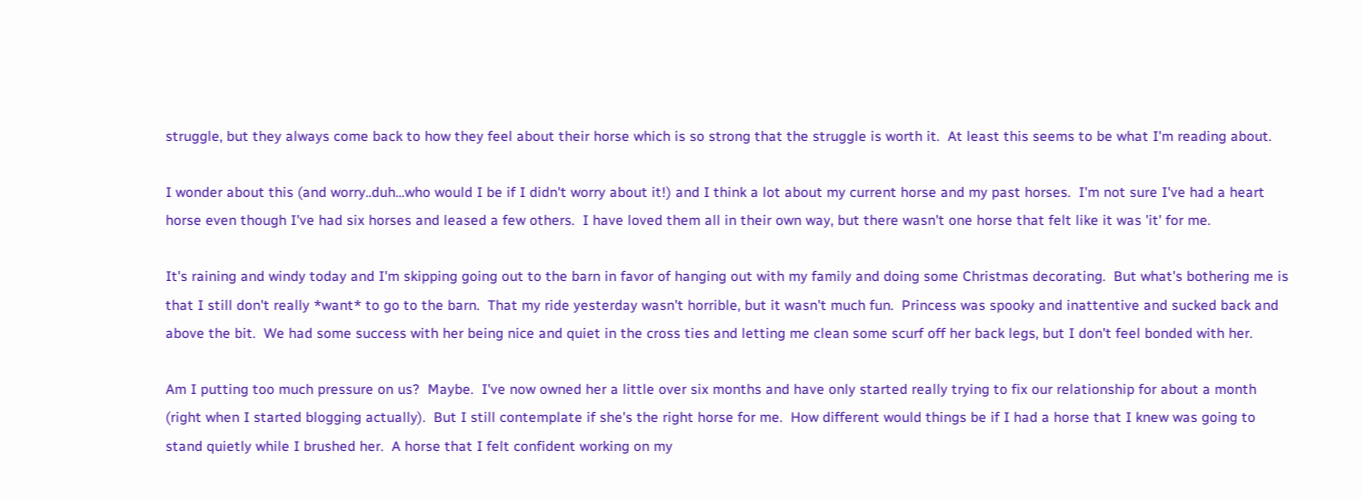struggle, but they always come back to how they feel about their horse which is so strong that the struggle is worth it.  At least this seems to be what I'm reading about.

I wonder about this (and worry..duh...who would I be if I didn't worry about it!) and I think a lot about my current horse and my past horses.  I'm not sure I've had a heart horse even though I've had six horses and leased a few others.  I have loved them all in their own way, but there wasn't one horse that felt like it was 'it' for me.

It's raining and windy today and I'm skipping going out to the barn in favor of hanging out with my family and doing some Christmas decorating.  But what's bothering me is that I still don't really *want* to go to the barn.  That my ride yesterday wasn't horrible, but it wasn't much fun.  Princess was spooky and inattentive and sucked back and above the bit.  We had some success with her being nice and quiet in the cross ties and letting me clean some scurf off her back legs, but I don't feel bonded with her.

Am I putting too much pressure on us?  Maybe.  I've now owned her a little over six months and have only started really trying to fix our relationship for about a month (right when I started blogging actually).  But I still contemplate if she's the right horse for me.  How different would things be if I had a horse that I knew was going to stand quietly while I brushed her.  A horse that I felt confident working on my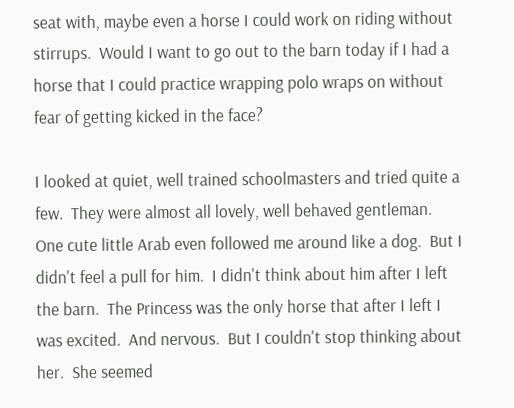seat with, maybe even a horse I could work on riding without stirrups.  Would I want to go out to the barn today if I had a horse that I could practice wrapping polo wraps on without fear of getting kicked in the face?

I looked at quiet, well trained schoolmasters and tried quite a few.  They were almost all lovely, well behaved gentleman.  One cute little Arab even followed me around like a dog.  But I didn't feel a pull for him.  I didn't think about him after I left the barn.  The Princess was the only horse that after I left I was excited.  And nervous.  But I couldn't stop thinking about her.  She seemed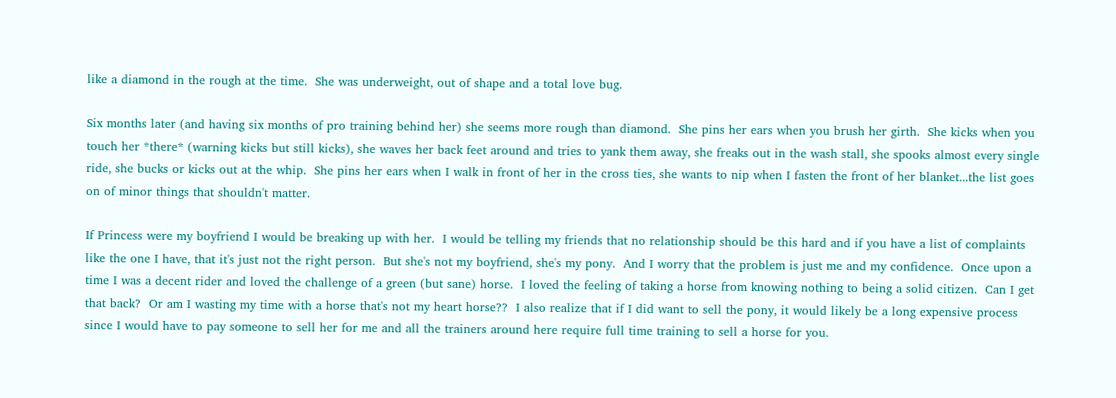like a diamond in the rough at the time.  She was underweight, out of shape and a total love bug.

Six months later (and having six months of pro training behind her) she seems more rough than diamond.  She pins her ears when you brush her girth.  She kicks when you touch her *there* (warning kicks but still kicks), she waves her back feet around and tries to yank them away, she freaks out in the wash stall, she spooks almost every single ride, she bucks or kicks out at the whip.  She pins her ears when I walk in front of her in the cross ties, she wants to nip when I fasten the front of her blanket...the list goes on of minor things that shouldn't matter.

If Princess were my boyfriend I would be breaking up with her.  I would be telling my friends that no relationship should be this hard and if you have a list of complaints like the one I have, that it's just not the right person.  But she's not my boyfriend, she's my pony.  And I worry that the problem is just me and my confidence.  Once upon a time I was a decent rider and loved the challenge of a green (but sane) horse.  I loved the feeling of taking a horse from knowing nothing to being a solid citizen.  Can I get that back?  Or am I wasting my time with a horse that's not my heart horse??  I also realize that if I did want to sell the pony, it would likely be a long expensive process since I would have to pay someone to sell her for me and all the trainers around here require full time training to sell a horse for you.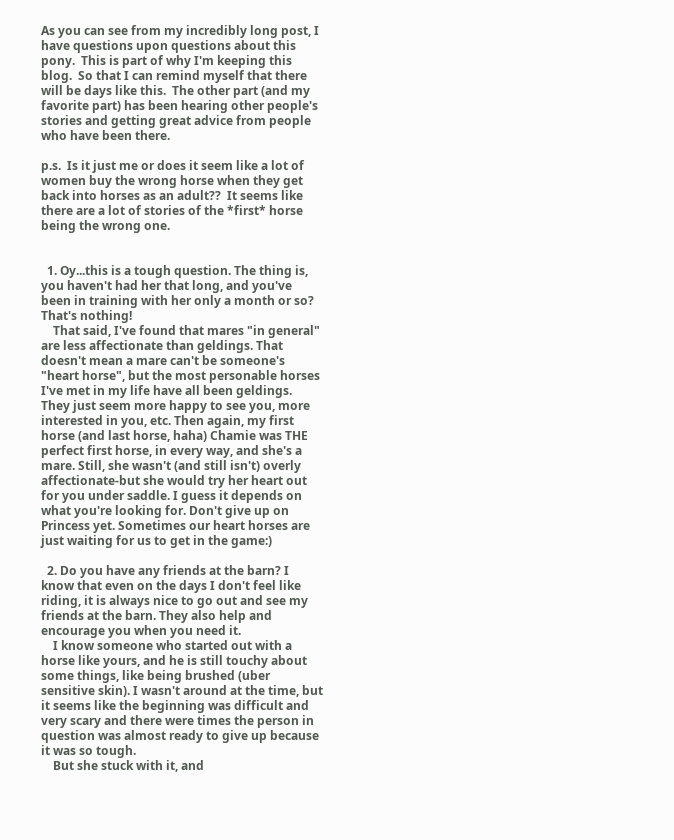As you can see from my incredibly long post, I have questions upon questions about this pony.  This is part of why I'm keeping this blog.  So that I can remind myself that there will be days like this.  The other part (and my favorite part) has been hearing other people's stories and getting great advice from people who have been there.

p.s.  Is it just me or does it seem like a lot of women buy the wrong horse when they get back into horses as an adult??  It seems like there are a lot of stories of the *first* horse being the wrong one.


  1. Oy...this is a tough question. The thing is, you haven't had her that long, and you've been in training with her only a month or so? That's nothing!
    That said, I've found that mares "in general" are less affectionate than geldings. That doesn't mean a mare can't be someone's "heart horse", but the most personable horses I've met in my life have all been geldings. They just seem more happy to see you, more interested in you, etc. Then again, my first horse (and last horse, haha) Chamie was THE perfect first horse, in every way, and she's a mare. Still, she wasn't (and still isn't) overly affectionate-but she would try her heart out for you under saddle. I guess it depends on what you're looking for. Don't give up on Princess yet. Sometimes our heart horses are just waiting for us to get in the game:)

  2. Do you have any friends at the barn? I know that even on the days I don't feel like riding, it is always nice to go out and see my friends at the barn. They also help and encourage you when you need it.
    I know someone who started out with a horse like yours, and he is still touchy about some things, like being brushed (uber sensitive skin). I wasn't around at the time, but it seems like the beginning was difficult and very scary and there were times the person in question was almost ready to give up because it was so tough.
    But she stuck with it, and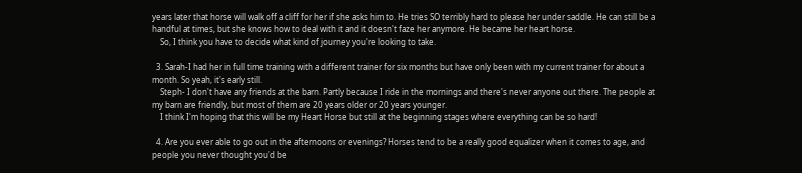years later that horse will walk off a cliff for her if she asks him to. He tries SO terribly hard to please her under saddle. He can still be a handful at times, but she knows how to deal with it and it doesn't faze her anymore. He became her heart horse.
    So, I think you have to decide what kind of journey you're looking to take.

  3. Sarah-I had her in full time training with a different trainer for six months but have only been with my current trainer for about a month. So yeah, it's early still.
    Steph- I don't have any friends at the barn. Partly because I ride in the mornings and there's never anyone out there. The people at my barn are friendly, but most of them are 20 years older or 20 years younger.
    I think I'm hoping that this will be my Heart Horse but still at the beginning stages where everything can be so hard!

  4. Are you ever able to go out in the afternoons or evenings? Horses tend to be a really good equalizer when it comes to age, and people you never thought you'd be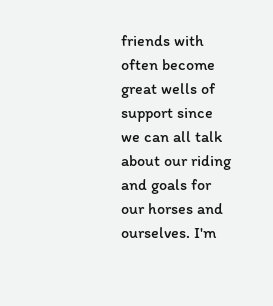friends with often become great wells of support since we can all talk about our riding and goals for our horses and ourselves. I'm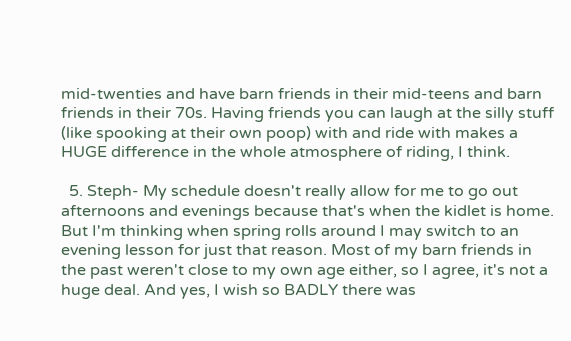mid-twenties and have barn friends in their mid-teens and barn friends in their 70s. Having friends you can laugh at the silly stuff (like spooking at their own poop) with and ride with makes a HUGE difference in the whole atmosphere of riding, I think.

  5. Steph- My schedule doesn't really allow for me to go out afternoons and evenings because that's when the kidlet is home. But I'm thinking when spring rolls around I may switch to an evening lesson for just that reason. Most of my barn friends in the past weren't close to my own age either, so I agree, it's not a huge deal. And yes, I wish so BADLY there was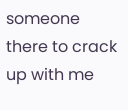someone there to crack up with me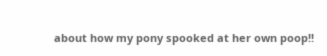about how my pony spooked at her own poop!!